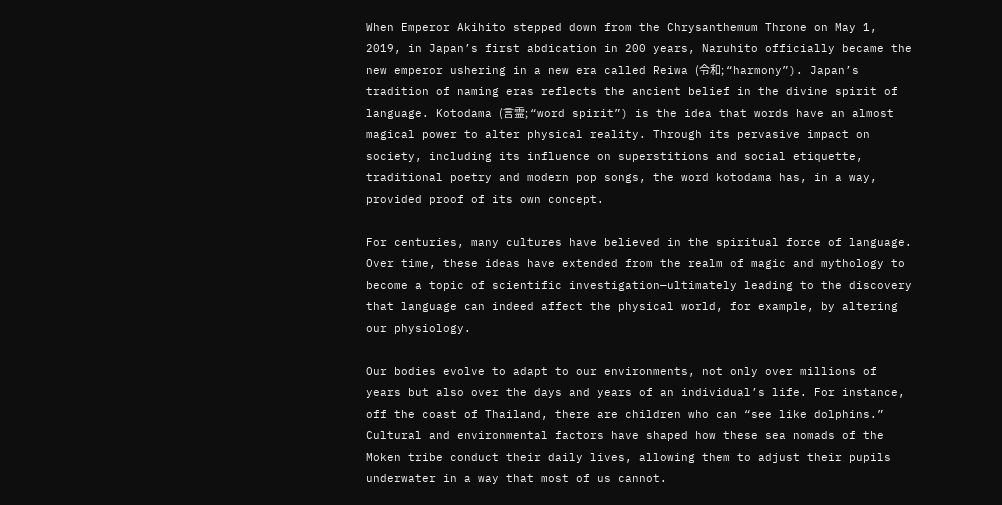When Emperor Akihito stepped down from the Chrysanthemum Throne on May 1, 2019, in Japan’s first abdication in 200 years, Naruhito officially became the new emperor ushering in a new era called Reiwa (令和; “harmony”). Japan’s tradition of naming eras reflects the ancient belief in the divine spirit of language. Kotodama (言霊; “word spirit”) is the idea that words have an almost magical power to alter physical reality. Through its pervasive impact on society, including its influence on superstitions and social etiquette, traditional poetry and modern pop songs, the word kotodama has, in a way, provided proof of its own concept.

For centuries, many cultures have believed in the spiritual force of language. Over time, these ideas have extended from the realm of magic and mythology to become a topic of scientific investigation—ultimately leading to the discovery that language can indeed affect the physical world, for example, by altering our physiology.

Our bodies evolve to adapt to our environments, not only over millions of years but also over the days and years of an individual’s life. For instance, off the coast of Thailand, there are children who can “see like dolphins.” Cultural and environmental factors have shaped how these sea nomads of the Moken tribe conduct their daily lives, allowing them to adjust their pupils underwater in a way that most of us cannot.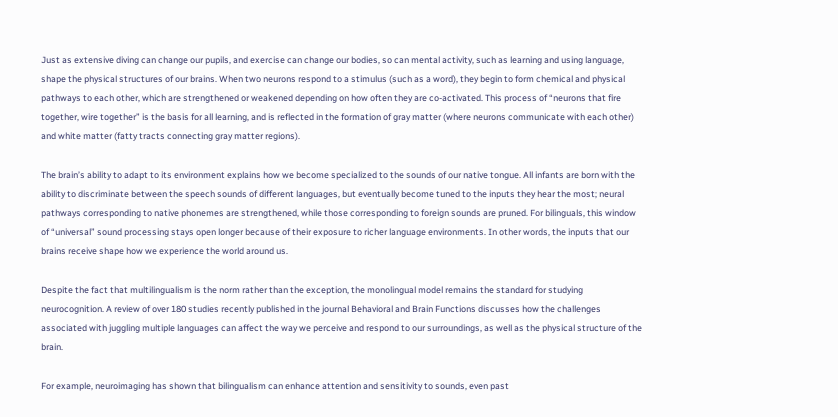Just as extensive diving can change our pupils, and exercise can change our bodies, so can mental activity, such as learning and using language, shape the physical structures of our brains. When two neurons respond to a stimulus (such as a word), they begin to form chemical and physical pathways to each other, which are strengthened or weakened depending on how often they are co-activated. This process of “neurons that fire together, wire together” is the basis for all learning, and is reflected in the formation of gray matter (where neurons communicate with each other) and white matter (fatty tracts connecting gray matter regions).

The brain’s ability to adapt to its environment explains how we become specialized to the sounds of our native tongue. All infants are born with the ability to discriminate between the speech sounds of different languages, but eventually become tuned to the inputs they hear the most; neural pathways corresponding to native phonemes are strengthened, while those corresponding to foreign sounds are pruned. For bilinguals, this window of “universal” sound processing stays open longer because of their exposure to richer language environments. In other words, the inputs that our brains receive shape how we experience the world around us.

Despite the fact that multilingualism is the norm rather than the exception, the monolingual model remains the standard for studying neurocognition. A review of over 180 studies recently published in the journal Behavioral and Brain Functions discusses how the challenges associated with juggling multiple languages can affect the way we perceive and respond to our surroundings, as well as the physical structure of the brain.

For example, neuroimaging has shown that bilingualism can enhance attention and sensitivity to sounds, even past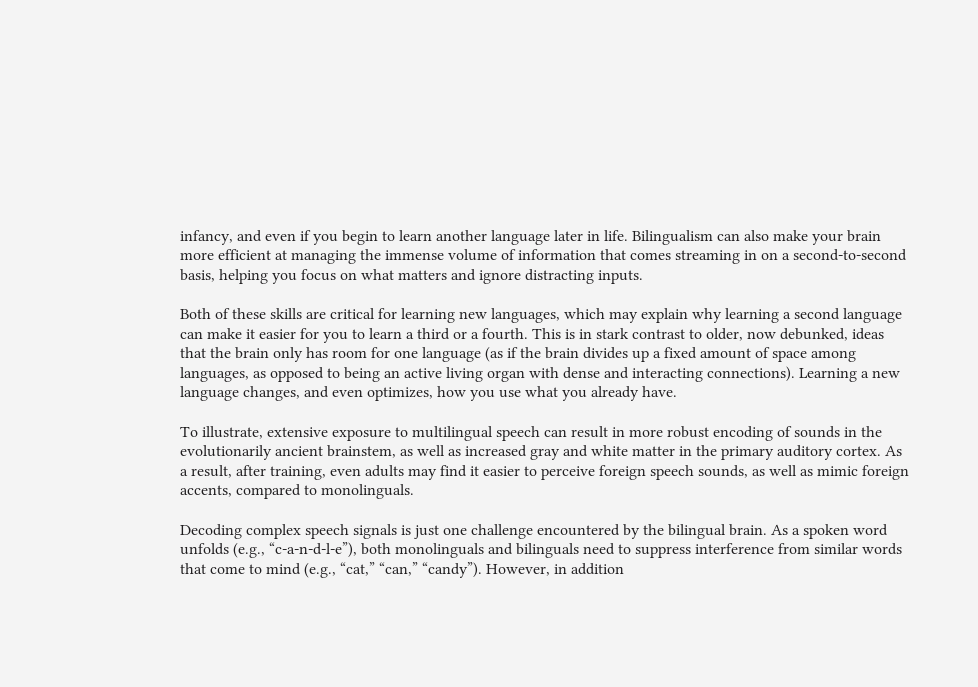infancy, and even if you begin to learn another language later in life. Bilingualism can also make your brain more efficient at managing the immense volume of information that comes streaming in on a second-to-second basis, helping you focus on what matters and ignore distracting inputs.

Both of these skills are critical for learning new languages, which may explain why learning a second language can make it easier for you to learn a third or a fourth. This is in stark contrast to older, now debunked, ideas that the brain only has room for one language (as if the brain divides up a fixed amount of space among languages, as opposed to being an active living organ with dense and interacting connections). Learning a new language changes, and even optimizes, how you use what you already have.

To illustrate, extensive exposure to multilingual speech can result in more robust encoding of sounds in the evolutionarily ancient brainstem, as well as increased gray and white matter in the primary auditory cortex. As a result, after training, even adults may find it easier to perceive foreign speech sounds, as well as mimic foreign accents, compared to monolinguals.

Decoding complex speech signals is just one challenge encountered by the bilingual brain. As a spoken word unfolds (e.g., “c-a-n-d-l-e”), both monolinguals and bilinguals need to suppress interference from similar words that come to mind (e.g., “cat,” “can,” “candy”). However, in addition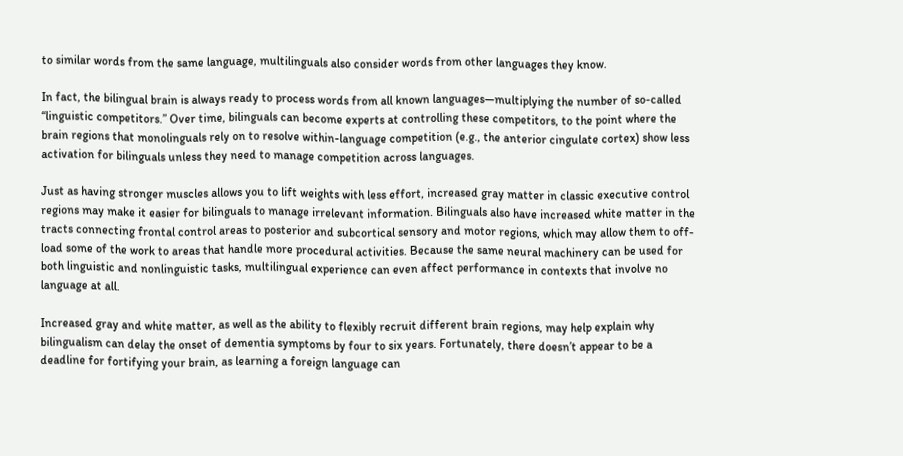to similar words from the same language, multilinguals also consider words from other languages they know.

In fact, the bilingual brain is always ready to process words from all known languages—multiplying the number of so-called “linguistic competitors.” Over time, bilinguals can become experts at controlling these competitors, to the point where the brain regions that monolinguals rely on to resolve within-language competition (e.g., the anterior cingulate cortex) show less activation for bilinguals unless they need to manage competition across languages.

Just as having stronger muscles allows you to lift weights with less effort, increased gray matter in classic executive control regions may make it easier for bilinguals to manage irrelevant information. Bilinguals also have increased white matter in the tracts connecting frontal control areas to posterior and subcortical sensory and motor regions, which may allow them to off-load some of the work to areas that handle more procedural activities. Because the same neural machinery can be used for both linguistic and nonlinguistic tasks, multilingual experience can even affect performance in contexts that involve no language at all.

Increased gray and white matter, as well as the ability to flexibly recruit different brain regions, may help explain why bilingualism can delay the onset of dementia symptoms by four to six years. Fortunately, there doesn’t appear to be a deadline for fortifying your brain, as learning a foreign language can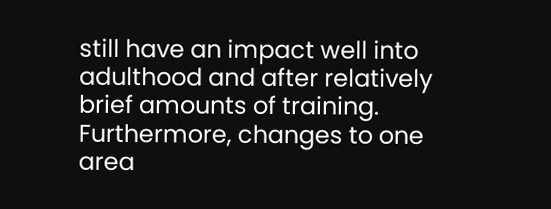still have an impact well into adulthood and after relatively brief amounts of training. Furthermore, changes to one area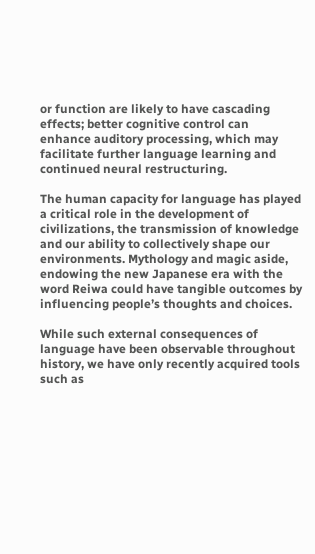or function are likely to have cascading effects; better cognitive control can enhance auditory processing, which may facilitate further language learning and continued neural restructuring.

The human capacity for language has played a critical role in the development of civilizations, the transmission of knowledge and our ability to collectively shape our environments. Mythology and magic aside, endowing the new Japanese era with the word Reiwa could have tangible outcomes by influencing people’s thoughts and choices.

While such external consequences of language have been observable throughout history, we have only recently acquired tools such as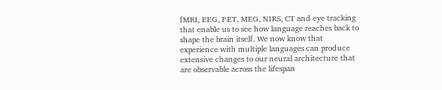fMRI, EEG, PET, MEG, NIRS, CT and eye tracking that enable us to see how language reaches back to shape the brain itself. We now know that experience with multiple languages can produce extensive changes to our neural architecture that are observable across the lifespan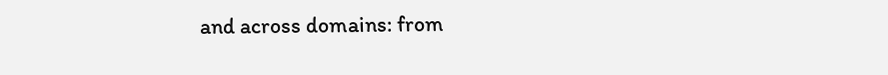and across domains: from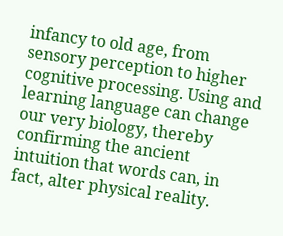infancy to old age, from sensory perception to higher cognitive processing. Using and learning language can change our very biology, thereby confirming the ancient intuition that words can, in fact, alter physical reality.